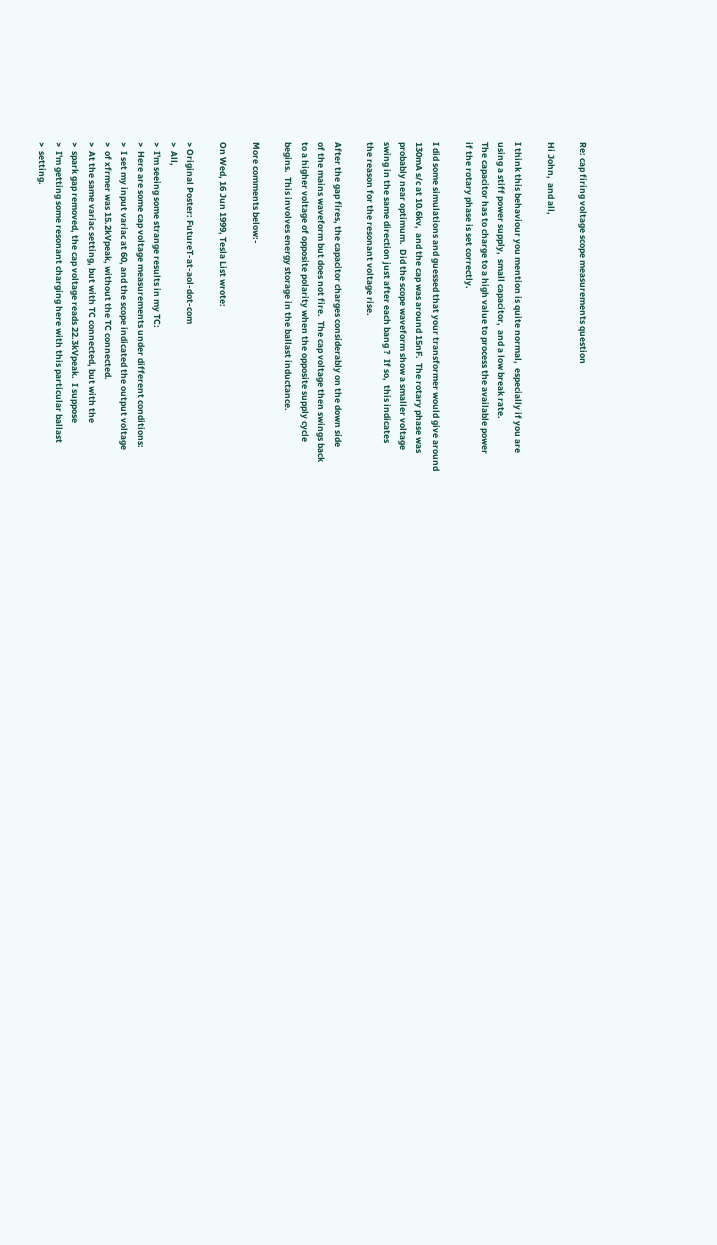Re: cap firing voltage scope measurements question

Hi John,  and all,

I think this behaviour you mention is quite normal,  especially if you are
using a stiff power supply,  small capacitor,  and a low break rate.
The capacitor has to charge to a high value to process the available power
if the rotary phase is set correctly.

I did some simulations and guessed that your transformer would give around
130mA s/c at 10.6kv,  and the cap was around 15nF.  The rotary phase was
probably near optimum.  Did the scope waveform show a smaller voltage
swing in the same direction just after each bang ?  If so,  this indicates
the reason for the resonant voltage rise.

After the gap fires, the capacitor charges considerably on the down side
of the mains waveform but does not fire.  The cap voltage then swings back
to a higher voltage of opposite polarity when the opposite supply cycle
begins.  This involves energy storage in the ballast inductance.

More comments below:-

On Wed, 16 Jun 1999, Tesla List wrote:

> Original Poster: FutureT-at-aol-dot-com
>  All,
>  I'm seeing some strange results in my TC:
>  Here are some cap voltage measurements under different conditions:
>  I set my input variac at 60, and the scope indicated the output voltage
>  of xfrmer was 15.2kVpeak, without the TC connected.
>  At the same variac setting, but with TC connected, but with the
>  spark gap removed, the cap voltage reads 22.3kVpeak.  I suppose
>  I'm getting some resonant charging here with this particular ballast
>  setting.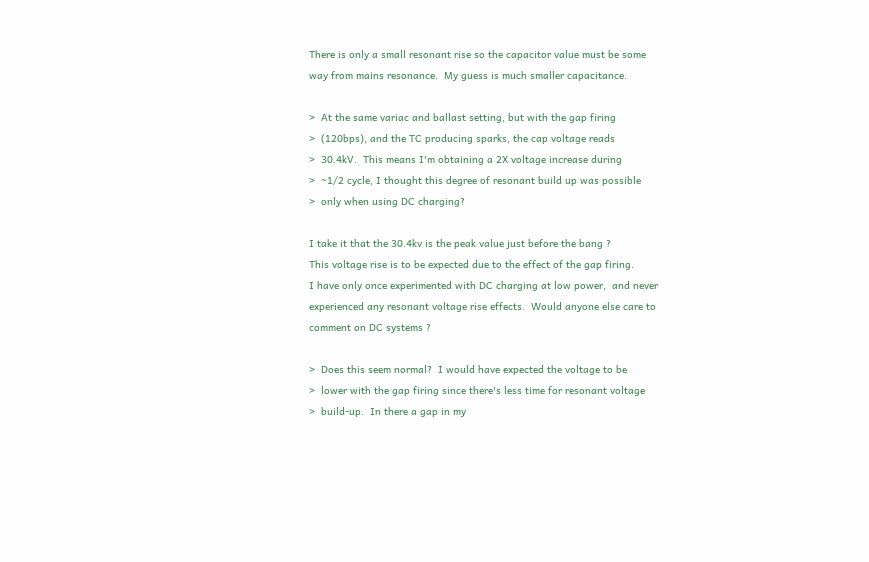There is only a small resonant rise so the capacitor value must be some
way from mains resonance.  My guess is much smaller capacitance.

>  At the same variac and ballast setting, but with the gap firing
>  (120bps), and the TC producing sparks, the cap voltage reads
>  30.4kV.  This means I'm obtaining a 2X voltage increase during
>  ~1/2 cycle, I thought this degree of resonant build up was possible
>  only when using DC charging?

I take it that the 30.4kv is the peak value just before the bang ?
This voltage rise is to be expected due to the effect of the gap firing.
I have only once experimented with DC charging at low power,  and never
experienced any resonant voltage rise effects.  Would anyone else care to
comment on DC systems ?

>  Does this seem normal?  I would have expected the voltage to be
>  lower with the gap firing since there's less time for resonant voltage
>  build-up.  In there a gap in my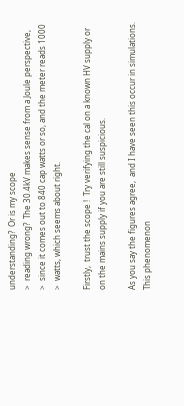understanding?  Or is my scope
>  reading wrong?  The 30.4kV makes sense from a Joule perspective,
>  since it comes out to 840 cap watts or so, and the meter reads 1000
>  watts, which seems about right.

Firstly,  trust the scope !  Try verifying the cal on a known HV supply or
on the mains supply if you are still suspicious.

As you say the figures agree,  and I have seen this occur in simulations.
This phenomenon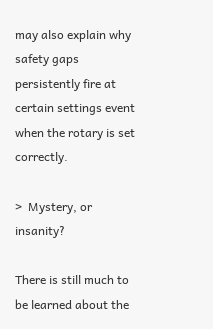may also explain why safety gaps persistently fire at
certain settings event when the rotary is set correctly.

>  Mystery, or insanity?

There is still much to be learned about the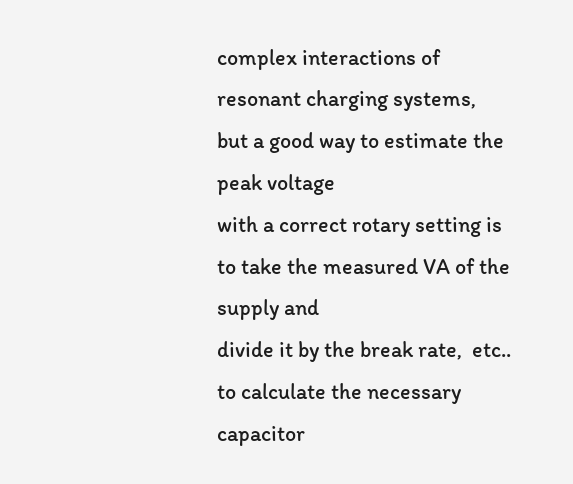complex interactions of
resonant charging systems,  but a good way to estimate the peak voltage
with a correct rotary setting is to take the measured VA of the supply and
divide it by the break rate,  etc.. to calculate the necessary capacitor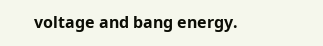voltage and bang energy.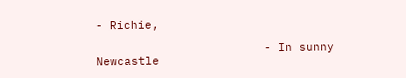- Richie,

                        - In sunny Newcastle